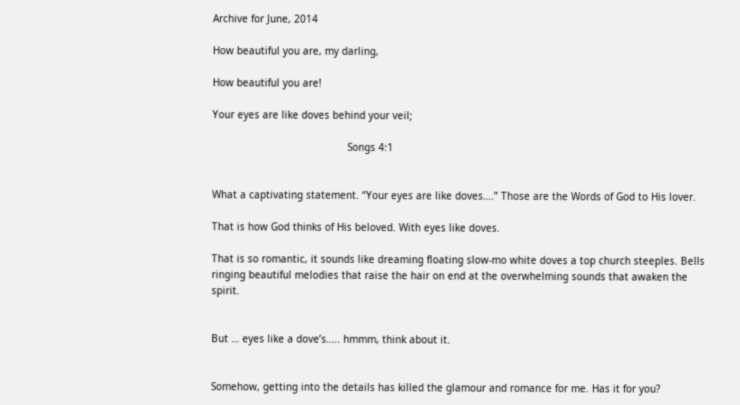Archive for June, 2014

How beautiful you are, my darling,

How beautiful you are!

Your eyes are like doves behind your veil;

                                             Songs 4:1


What a captivating statement. “Your eyes are like doves….” Those are the Words of God to His lover.

That is how God thinks of His beloved. With eyes like doves.

That is so romantic, it sounds like dreaming floating slow-mo white doves a top church steeples. Bells ringing beautiful melodies that raise the hair on end at the overwhelming sounds that awaken the spirit.


But … eyes like a dove’s….. hmmm, think about it.


Somehow, getting into the details has killed the glamour and romance for me. Has it for you?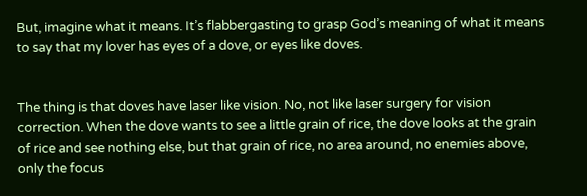But, imagine what it means. It’s flabbergasting to grasp God’s meaning of what it means to say that my lover has eyes of a dove, or eyes like doves.


The thing is that doves have laser like vision. No, not like laser surgery for vision correction. When the dove wants to see a little grain of rice, the dove looks at the grain of rice and see nothing else, but that grain of rice, no area around, no enemies above, only the focus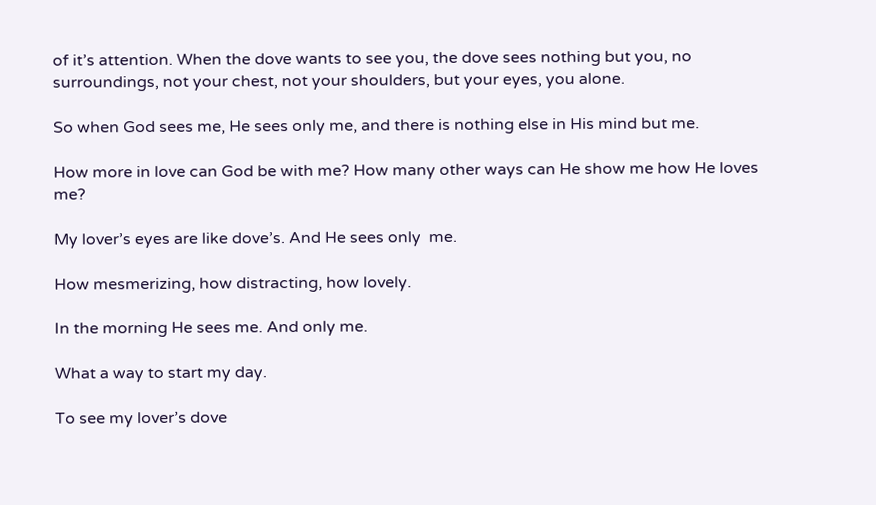of it’s attention. When the dove wants to see you, the dove sees nothing but you, no surroundings, not your chest, not your shoulders, but your eyes, you alone.

So when God sees me, He sees only me, and there is nothing else in His mind but me.

How more in love can God be with me? How many other ways can He show me how He loves me?

My lover’s eyes are like dove’s. And He sees only  me.

How mesmerizing, how distracting, how lovely.

In the morning He sees me. And only me.

What a way to start my day.

To see my lover’s dove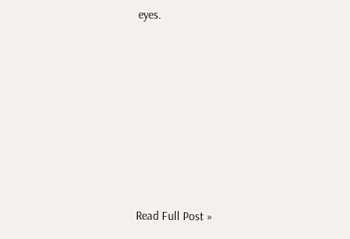eyes.








Read Full Post »